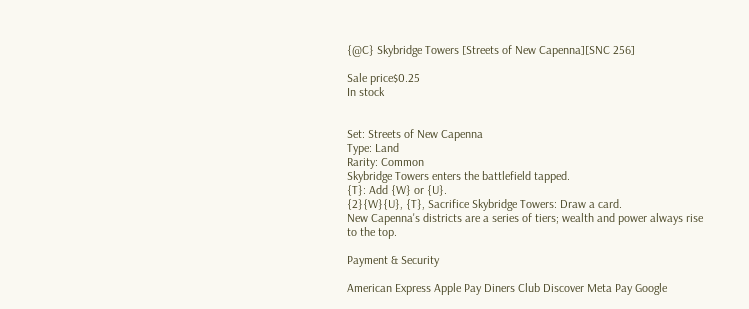{@C} Skybridge Towers [Streets of New Capenna][SNC 256]

Sale price$0.25
In stock


Set: Streets of New Capenna
Type: Land
Rarity: Common
Skybridge Towers enters the battlefield tapped.
{T}: Add {W} or {U}.
{2}{W}{U}, {T}, Sacrifice Skybridge Towers: Draw a card.
New Capenna's districts are a series of tiers; wealth and power always rise to the top.

Payment & Security

American Express Apple Pay Diners Club Discover Meta Pay Google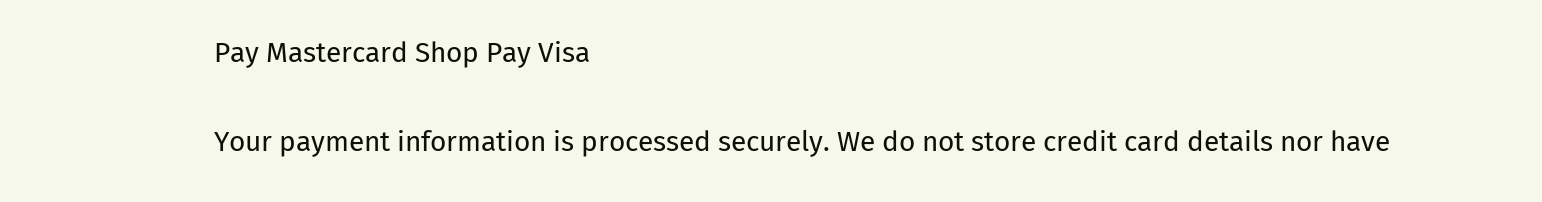Pay Mastercard Shop Pay Visa

Your payment information is processed securely. We do not store credit card details nor have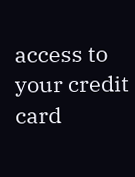access to your credit card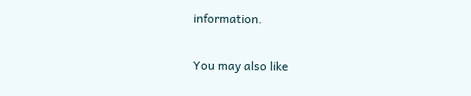information.

You may also like